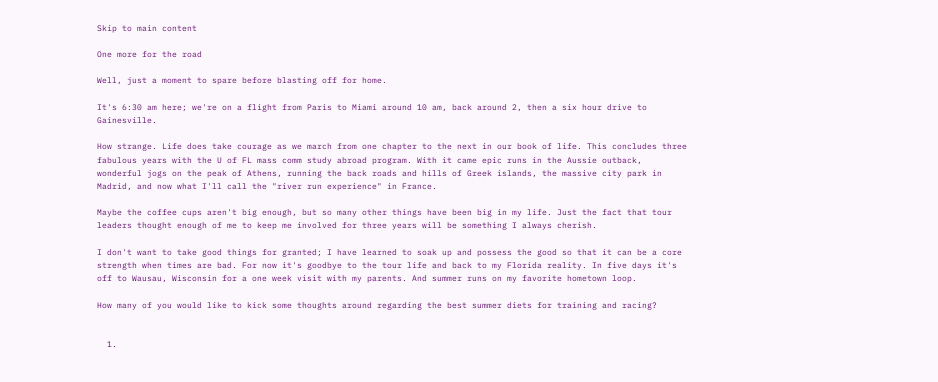Skip to main content

One more for the road

Well, just a moment to spare before blasting off for home.

It's 6:30 am here; we're on a flight from Paris to Miami around 10 am, back around 2, then a six hour drive to Gainesville.

How strange. Life does take courage as we march from one chapter to the next in our book of life. This concludes three fabulous years with the U of FL mass comm study abroad program. With it came epic runs in the Aussie outback, wonderful jogs on the peak of Athens, running the back roads and hills of Greek islands, the massive city park in Madrid, and now what I'll call the "river run experience" in France.

Maybe the coffee cups aren't big enough, but so many other things have been big in my life. Just the fact that tour leaders thought enough of me to keep me involved for three years will be something I always cherish.

I don't want to take good things for granted; I have learned to soak up and possess the good so that it can be a core strength when times are bad. For now it's goodbye to the tour life and back to my Florida reality. In five days it's off to Wausau, Wisconsin for a one week visit with my parents. And summer runs on my favorite hometown loop.

How many of you would like to kick some thoughts around regarding the best summer diets for training and racing?


  1.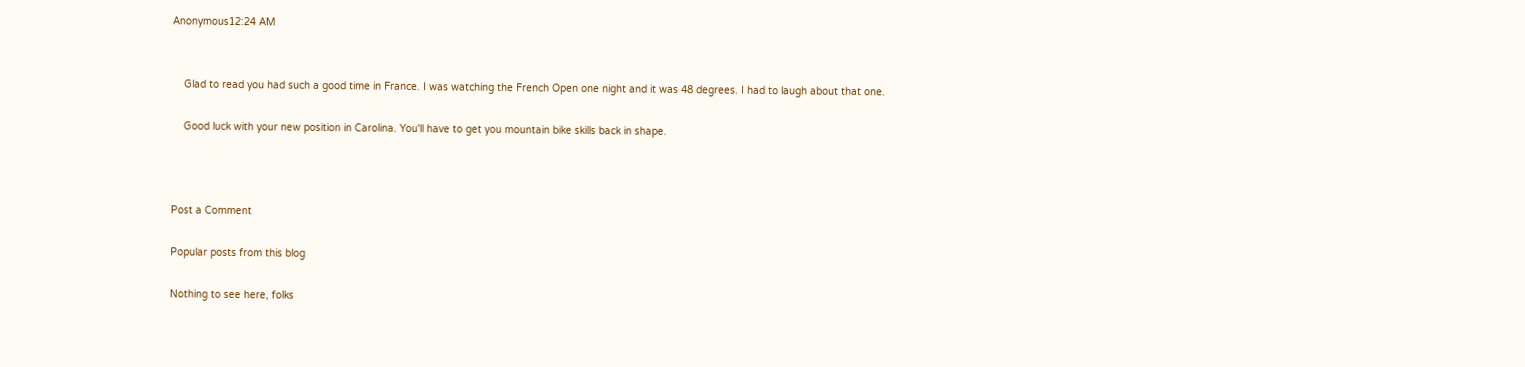Anonymous12:24 AM


    Glad to read you had such a good time in France. I was watching the French Open one night and it was 48 degrees. I had to laugh about that one.

    Good luck with your new position in Carolina. You'll have to get you mountain bike skills back in shape.



Post a Comment

Popular posts from this blog

Nothing to see here, folks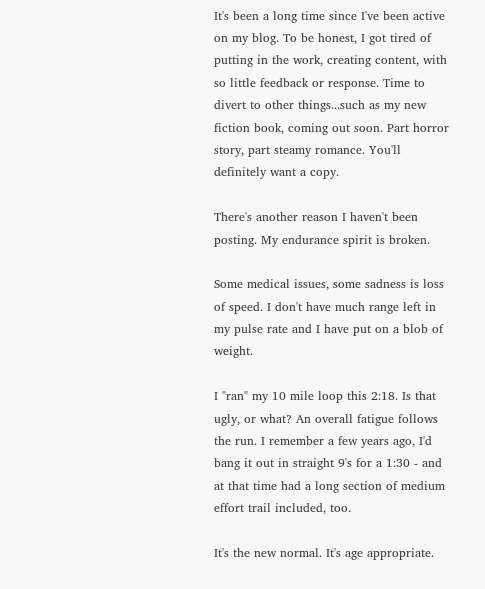It's been a long time since I've been active on my blog. To be honest, I got tired of putting in the work, creating content, with so little feedback or response. Time to divert to other things...such as my new fiction book, coming out soon. Part horror story, part steamy romance. You'll definitely want a copy.

There's another reason I haven't been posting. My endurance spirit is broken.

Some medical issues, some sadness is loss of speed. I don't have much range left in my pulse rate and I have put on a blob of weight.

I "ran" my 10 mile loop this 2:18. Is that ugly, or what? An overall fatigue follows the run. I remember a few years ago, I'd bang it out in straight 9's for a 1:30 - and at that time had a long section of medium effort trail included, too.

It's the new normal. It's age appropriate.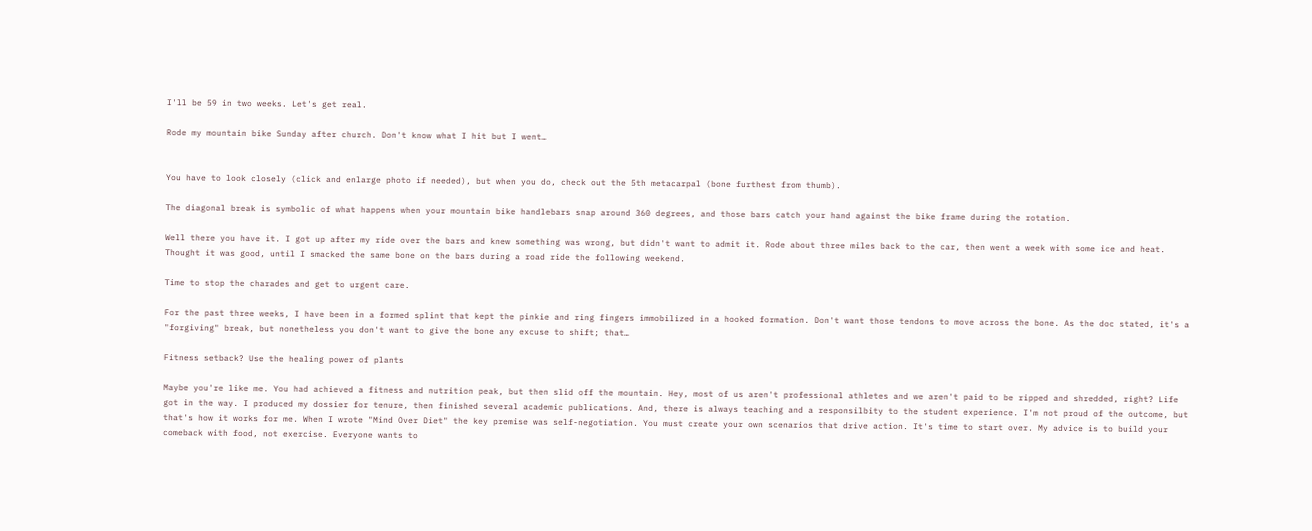I'll be 59 in two weeks. Let's get real.

Rode my mountain bike Sunday after church. Don't know what I hit but I went…


You have to look closely (click and enlarge photo if needed), but when you do, check out the 5th metacarpal (bone furthest from thumb).

The diagonal break is symbolic of what happens when your mountain bike handlebars snap around 360 degrees, and those bars catch your hand against the bike frame during the rotation.

Well there you have it. I got up after my ride over the bars and knew something was wrong, but didn't want to admit it. Rode about three miles back to the car, then went a week with some ice and heat. Thought it was good, until I smacked the same bone on the bars during a road ride the following weekend.

Time to stop the charades and get to urgent care.

For the past three weeks, I have been in a formed splint that kept the pinkie and ring fingers immobilized in a hooked formation. Don't want those tendons to move across the bone. As the doc stated, it's a "forgiving" break, but nonetheless you don't want to give the bone any excuse to shift; that…

Fitness setback? Use the healing power of plants

Maybe you're like me. You had achieved a fitness and nutrition peak, but then slid off the mountain. Hey, most of us aren't professional athletes and we aren't paid to be ripped and shredded, right? Life got in the way. I produced my dossier for tenure, then finished several academic publications. And, there is always teaching and a responsilbity to the student experience. I'm not proud of the outcome, but that's how it works for me. When I wrote "Mind Over Diet" the key premise was self-negotiation. You must create your own scenarios that drive action. It's time to start over. My advice is to build your comeback with food, not exercise. Everyone wants to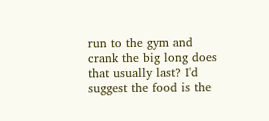run to the gym and crank the big long does that usually last? I'd suggest the food is the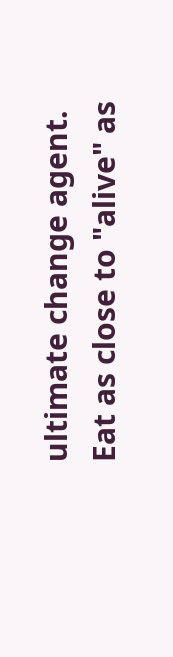ultimate change agent. Eat as close to "alive" as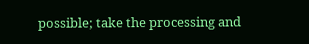possible; take the processing and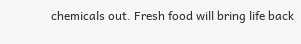chemicals out. Fresh food will bring life back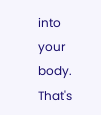into your body. That's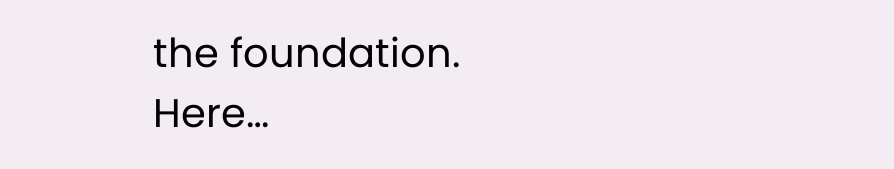the foundation. Here…